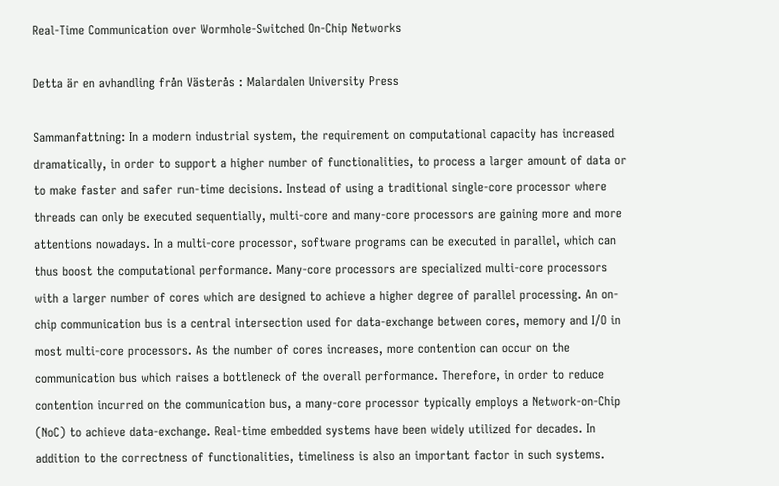Real-Time Communication over Wormhole-Switched On-Chip Networks

Detta är en avhandling från Västerås : Malardalen University Press

Sammanfattning: In a modern industrial system, the requirement on computational capacity has increased dramatically, in order to support a higher number of functionalities, to process a larger amount of data or to make faster and safer run-time decisions. Instead of using a traditional single-core processor where threads can only be executed sequentially, multi-core and many-core processors are gaining more and more attentions nowadays. In a multi-core processor, software programs can be executed in parallel, which can thus boost the computational performance. Many-core processors are specialized multi-core processors with a larger number of cores which are designed to achieve a higher degree of parallel processing. An on-chip communication bus is a central intersection used for data-exchange between cores, memory and I/O in most multi-core processors. As the number of cores increases, more contention can occur on the communication bus which raises a bottleneck of the overall performance. Therefore, in order to reduce contention incurred on the communication bus, a many-core processor typically employs a Network-on-Chip (NoC) to achieve data-exchange. Real-time embedded systems have been widely utilized for decades. In addition to the correctness of functionalities, timeliness is also an important factor in such systems.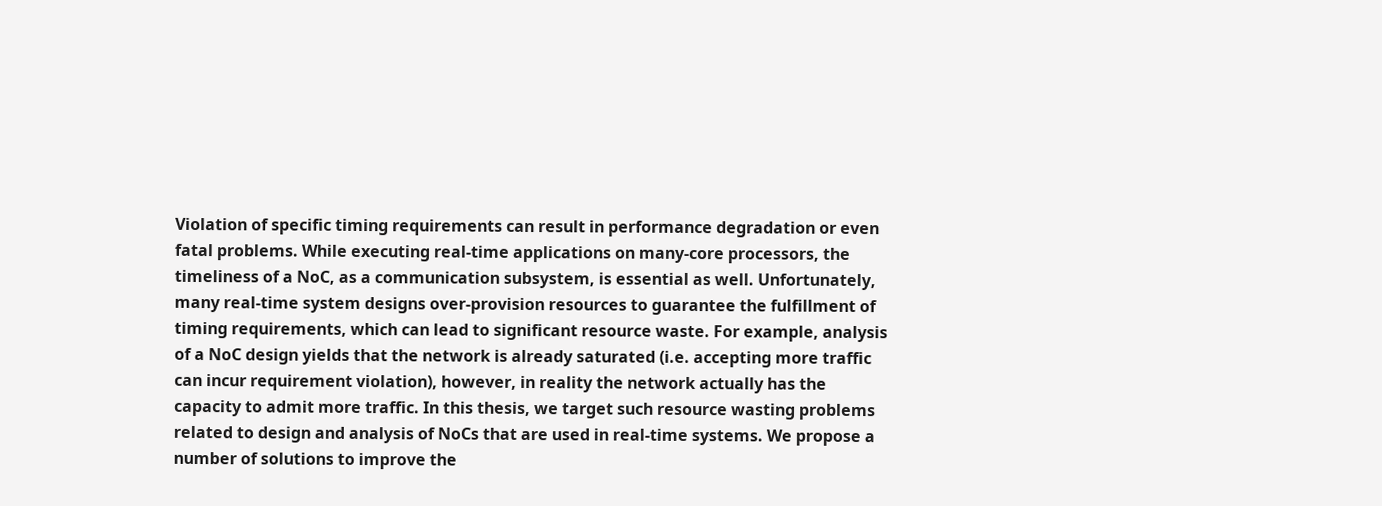Violation of specific timing requirements can result in performance degradation or even fatal problems. While executing real-time applications on many-core processors, the timeliness of a NoC, as a communication subsystem, is essential as well. Unfortunately, many real-time system designs over-provision resources to guarantee the fulfillment of timing requirements, which can lead to significant resource waste. For example, analysis of a NoC design yields that the network is already saturated (i.e. accepting more traffic can incur requirement violation), however, in reality the network actually has the capacity to admit more traffic. In this thesis, we target such resource wasting problems related to design and analysis of NoCs that are used in real-time systems. We propose a number of solutions to improve the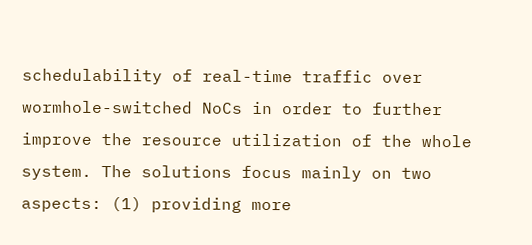schedulability of real-time traffic over wormhole-switched NoCs in order to further improve the resource utilization of the whole system. The solutions focus mainly on two aspects: (1) providing more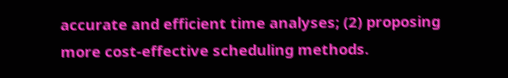accurate and efficient time analyses; (2) proposing more cost-effective scheduling methods.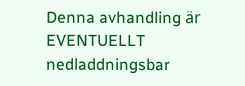Denna avhandling är EVENTUELLT nedladdningsbar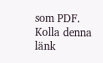som PDF. Kolla denna länk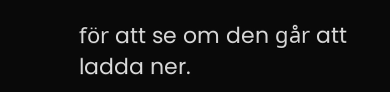för att se om den går att ladda ner.